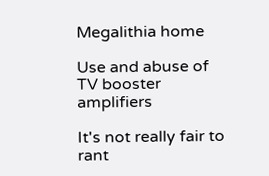Megalithia home

Use and abuse of TV booster amplifiers

It's not really fair to rant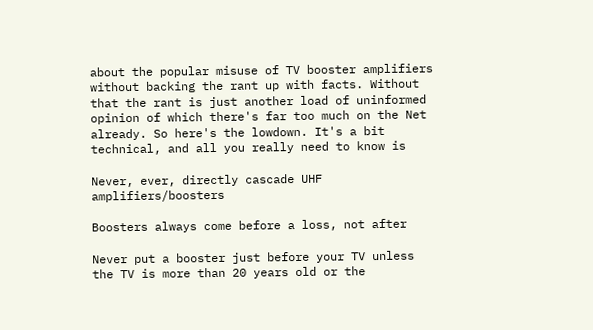about the popular misuse of TV booster amplifiers without backing the rant up with facts. Without that the rant is just another load of uninformed opinion of which there's far too much on the Net already. So here's the lowdown. It's a bit technical, and all you really need to know is

Never, ever, directly cascade UHF amplifiers/boosters

Boosters always come before a loss, not after

Never put a booster just before your TV unless the TV is more than 20 years old or the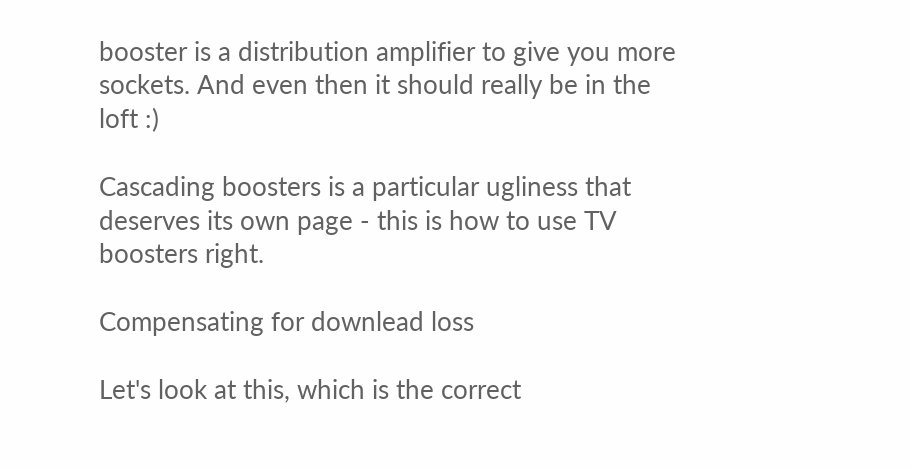booster is a distribution amplifier to give you more sockets. And even then it should really be in the loft :)

Cascading boosters is a particular ugliness that deserves its own page - this is how to use TV boosters right.

Compensating for downlead loss

Let's look at this, which is the correct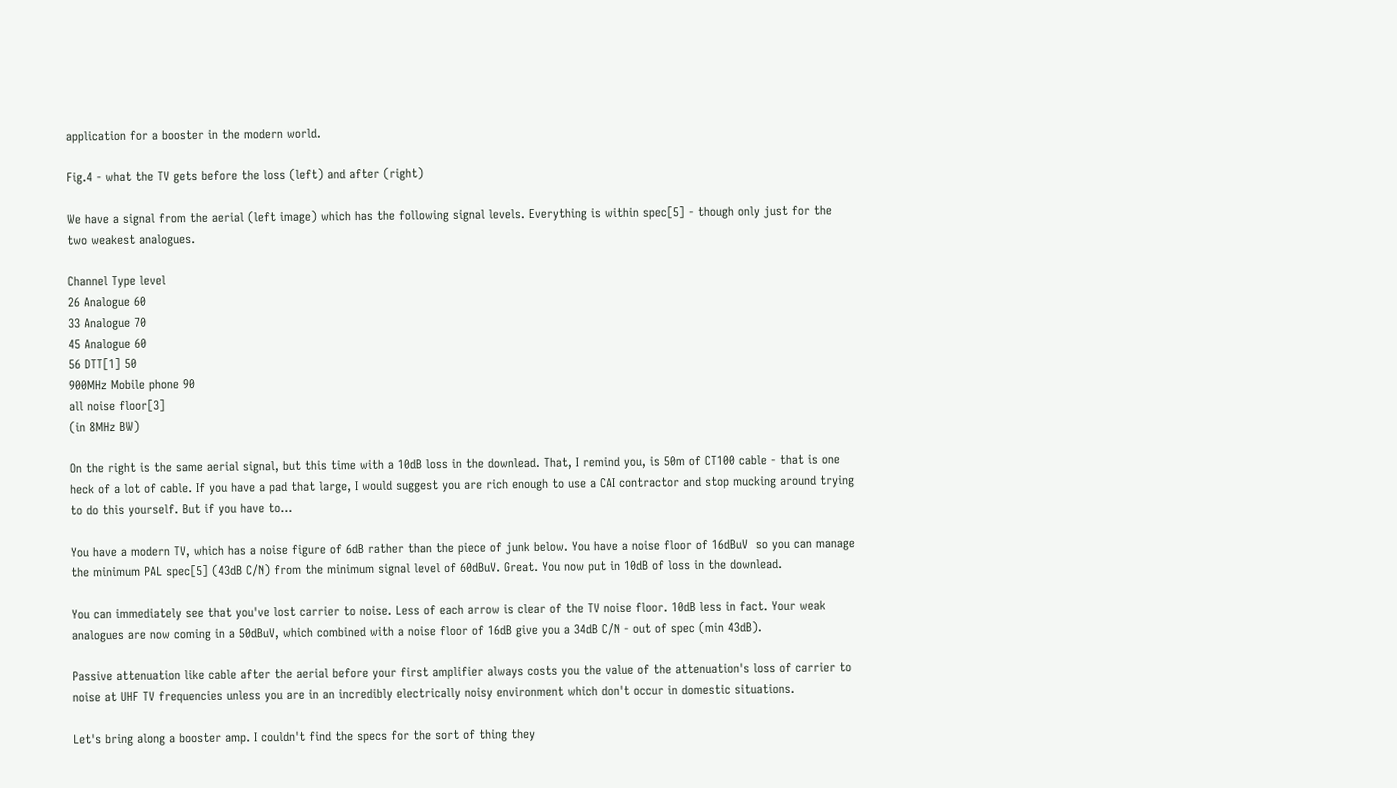application for a booster in the modern world.

Fig.4 - what the TV gets before the loss (left) and after (right)

We have a signal from the aerial (left image) which has the following signal levels. Everything is within spec[5] - though only just for the two weakest analogues.

Channel Type level
26 Analogue 60
33 Analogue 70
45 Analogue 60
56 DTT[1] 50
900MHz Mobile phone 90
all noise floor[3]
(in 8MHz BW)

On the right is the same aerial signal, but this time with a 10dB loss in the downlead. That, I remind you, is 50m of CT100 cable - that is one heck of a lot of cable. If you have a pad that large, I would suggest you are rich enough to use a CAI contractor and stop mucking around trying to do this yourself. But if you have to...

You have a modern TV, which has a noise figure of 6dB rather than the piece of junk below. You have a noise floor of 16dBuV  so you can manage the minimum PAL spec[5] (43dB C/N) from the minimum signal level of 60dBuV. Great. You now put in 10dB of loss in the downlead.

You can immediately see that you've lost carrier to noise. Less of each arrow is clear of the TV noise floor. 10dB less in fact. Your weak analogues are now coming in a 50dBuV, which combined with a noise floor of 16dB give you a 34dB C/N - out of spec (min 43dB).

Passive attenuation like cable after the aerial before your first amplifier always costs you the value of the attenuation's loss of carrier to noise at UHF TV frequencies unless you are in an incredibly electrically noisy environment which don't occur in domestic situations.

Let's bring along a booster amp. I couldn't find the specs for the sort of thing they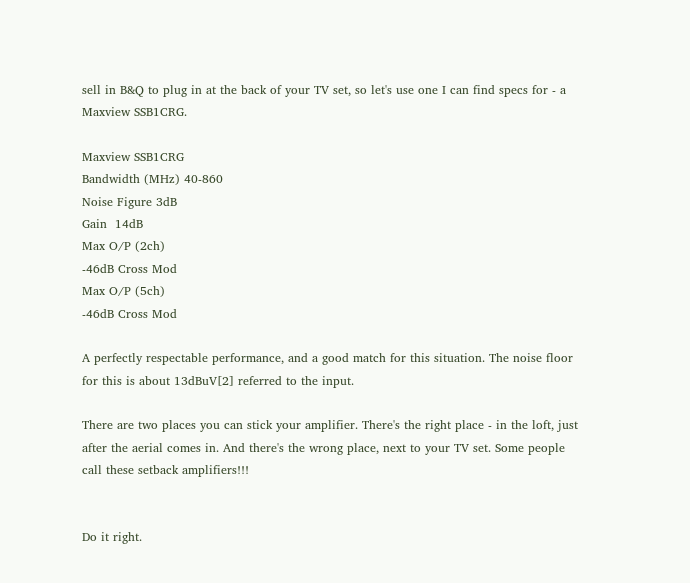sell in B&Q to plug in at the back of your TV set, so let's use one I can find specs for - a Maxview SSB1CRG.

Maxview SSB1CRG
Bandwidth (MHz) 40-860
Noise Figure 3dB
Gain  14dB
Max O/P (2ch)
-46dB Cross Mod
Max O/P (5ch)
-46dB Cross Mod

A perfectly respectable performance, and a good match for this situation. The noise floor for this is about 13dBuV[2] referred to the input.

There are two places you can stick your amplifier. There's the right place - in the loft, just after the aerial comes in. And there's the wrong place, next to your TV set. Some people call these setback amplifiers!!!


Do it right.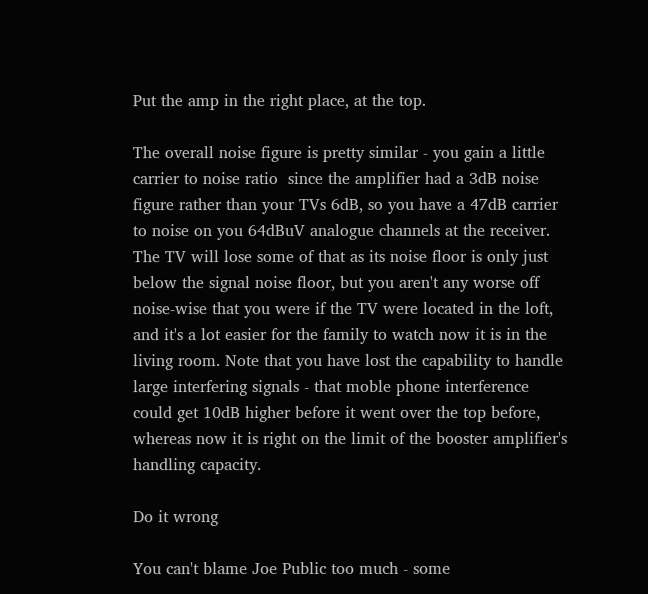Put the amp in the right place, at the top.

The overall noise figure is pretty similar - you gain a little carrier to noise ratio  since the amplifier had a 3dB noise figure rather than your TVs 6dB, so you have a 47dB carrier to noise on you 64dBuV analogue channels at the receiver. The TV will lose some of that as its noise floor is only just below the signal noise floor, but you aren't any worse off noise-wise that you were if the TV were located in the loft, and it's a lot easier for the family to watch now it is in the living room. Note that you have lost the capability to handle large interfering signals - that moble phone interference could get 10dB higher before it went over the top before, whereas now it is right on the limit of the booster amplifier's handling capacity.

Do it wrong

You can't blame Joe Public too much - some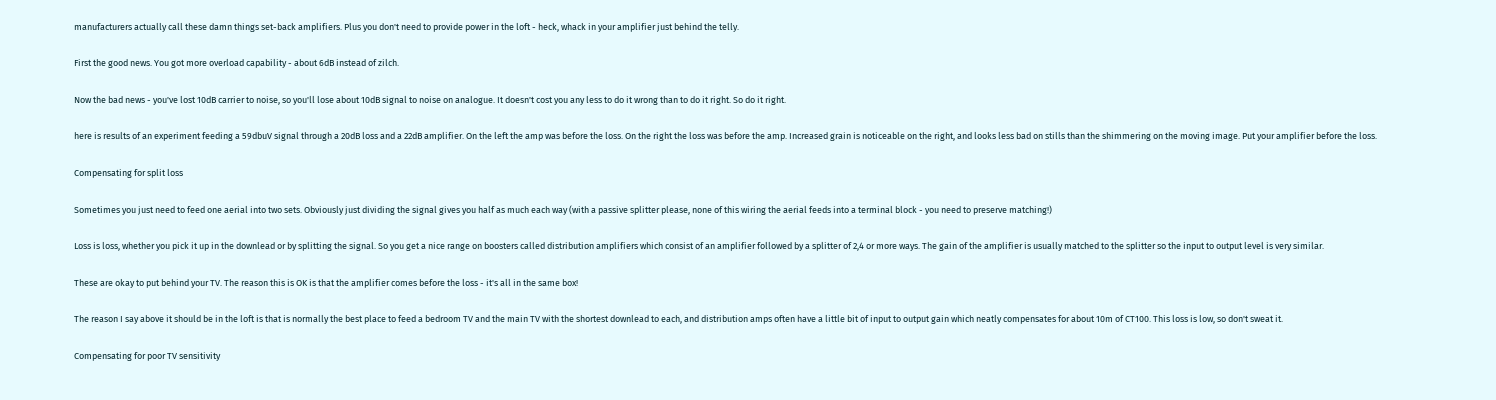manufacturers actually call these damn things set-back amplifiers. Plus you don't need to provide power in the loft - heck, whack in your amplifier just behind the telly.

First the good news. You got more overload capability - about 6dB instead of zilch.

Now the bad news - you've lost 10dB carrier to noise, so you'll lose about 10dB signal to noise on analogue. It doesn't cost you any less to do it wrong than to do it right. So do it right.

here is results of an experiment feeding a 59dbuV signal through a 20dB loss and a 22dB amplifier. On the left the amp was before the loss. On the right the loss was before the amp. Increased grain is noticeable on the right, and looks less bad on stills than the shimmering on the moving image. Put your amplifier before the loss.

Compensating for split loss

Sometimes you just need to feed one aerial into two sets. Obviously just dividing the signal gives you half as much each way (with a passive splitter please, none of this wiring the aerial feeds into a terminal block - you need to preserve matching!)

Loss is loss, whether you pick it up in the downlead or by splitting the signal. So you get a nice range on boosters called distribution amplifiers which consist of an amplifier followed by a splitter of 2,4 or more ways. The gain of the amplifier is usually matched to the splitter so the input to output level is very similar.

These are okay to put behind your TV. The reason this is OK is that the amplifier comes before the loss - it's all in the same box!

The reason I say above it should be in the loft is that is normally the best place to feed a bedroom TV and the main TV with the shortest downlead to each, and distribution amps often have a little bit of input to output gain which neatly compensates for about 10m of CT100. This loss is low, so don't sweat it.

Compensating for poor TV sensitivity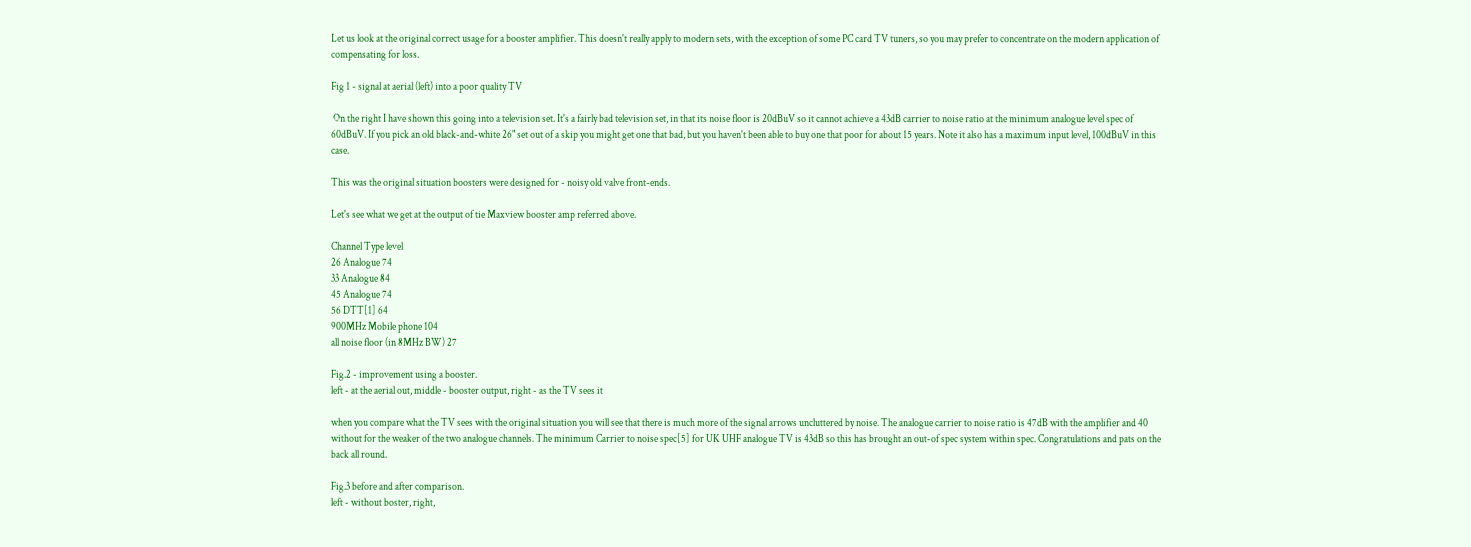Let us look at the original correct usage for a booster amplifier. This doesn't really apply to modern sets, with the exception of some PC card TV tuners, so you may prefer to concentrate on the modern application of compensating for loss.

Fig 1 - signal at aerial (left) into a poor quality TV

 On the right I have shown this going into a television set. It's a fairly bad television set, in that its noise floor is 20dBuV so it cannot achieve a 43dB carrier to noise ratio at the minimum analogue level spec of 60dBuV. If you pick an old black-and-white 26" set out of a skip you might get one that bad, but you haven't been able to buy one that poor for about 15 years. Note it also has a maximum input level, 100dBuV in this case.

This was the original situation boosters were designed for - noisy old valve front-ends.

Let's see what we get at the output of tie Maxview booster amp referred above.

Channel Type level
26 Analogue 74
33 Analogue 84
45 Analogue 74
56 DTT[1] 64
900MHz Mobile phone 104
all noise floor (in 8MHz BW) 27

Fig.2 - improvement using a booster.
left - at the aerial out, middle - booster output, right - as the TV sees it

when you compare what the TV sees with the original situation you will see that there is much more of the signal arrows uncluttered by noise. The analogue carrier to noise ratio is 47dB with the amplifier and 40 without for the weaker of the two analogue channels. The minimum Carrier to noise spec[5] for UK UHF analogue TV is 43dB so this has brought an out-of spec system within spec. Congratulations and pats on the back all round.

Fig.3 before and after comparison.
left - without boster, right,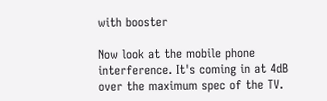with booster

Now look at the mobile phone interference. It's coming in at 4dB over the maximum spec of the TV.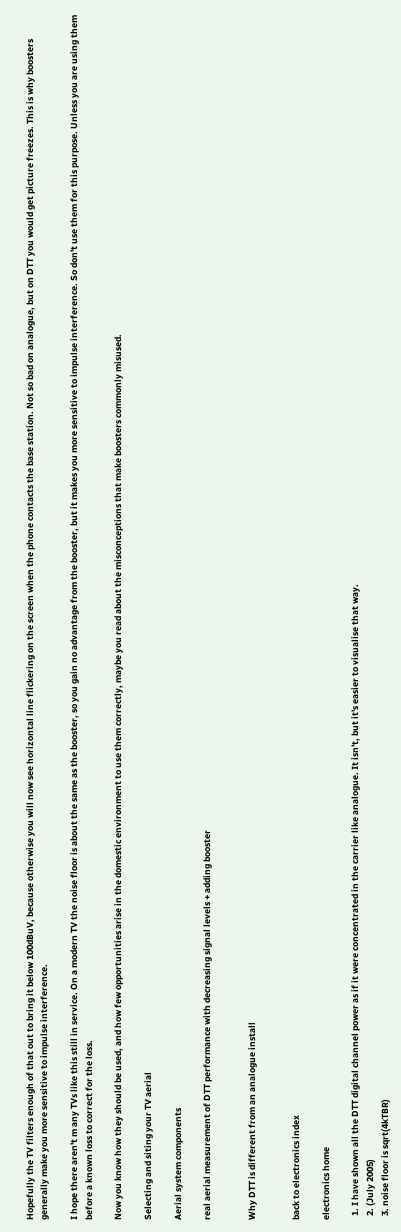Hopefully the TV filters enough of that out to bring it below 100dBuV, because otherwise you will now see horizontal line flickering on the screen when the phone contacts the base station. Not so bad on analogue, but on DTT you would get picture freezes. This is why boosters generally make you more sensitive to impulse interference.

I hope there aren't m any TVs like this still in service. On a modern TV the noise floor is about the same as the booster, so you gain no advantage from the booster, but it makes you more sensitive to impulse interference. So don't use them for this purpose. Unless you are using them before a known loss to correct for the loss.

Now you know how they should be used, and how few opportunities arise in the domestic environment to use them correctly, maybe you read about the misconceptions that make boosters commonly misused.

Selecting and siting your TV aerial

Aerial system components

real aerial measurement of DTT performance with decreasing signal levels + adding booster


Why DTT is different from an analogue install


back to electronics index

electronics home

  1. I have shown all the DTT digital channel power as if it were concentrated in the carrier like analogue. It isn't, but it's easier to visualise that way.
  2. (July 2005)
  3. noise floor is sqrt(4kTBR)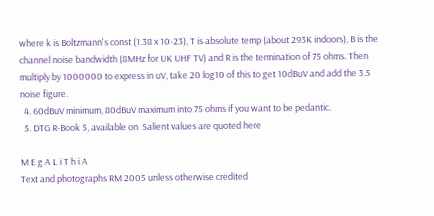where k is Boltzmann's const (1.38 x 10-23), T is absolute temp (about 293K indoors), B is the channel noise bandwidth (8MHz for UK UHF TV) and R is the termination of 75 ohms. Then multiply by 1000000 to express in uV, take 20 log10 of this to get 10dBuV and add the 3.5 noise figure.
  4. 60dBuV minimum, 80dBuV maximum into 75 ohms if you want to be pedantic.
  5. DTG R-Book 5, available on  Salient values are quoted here

M E g A L i T h i A
Text and photographs RM 2005 unless otherwise credited